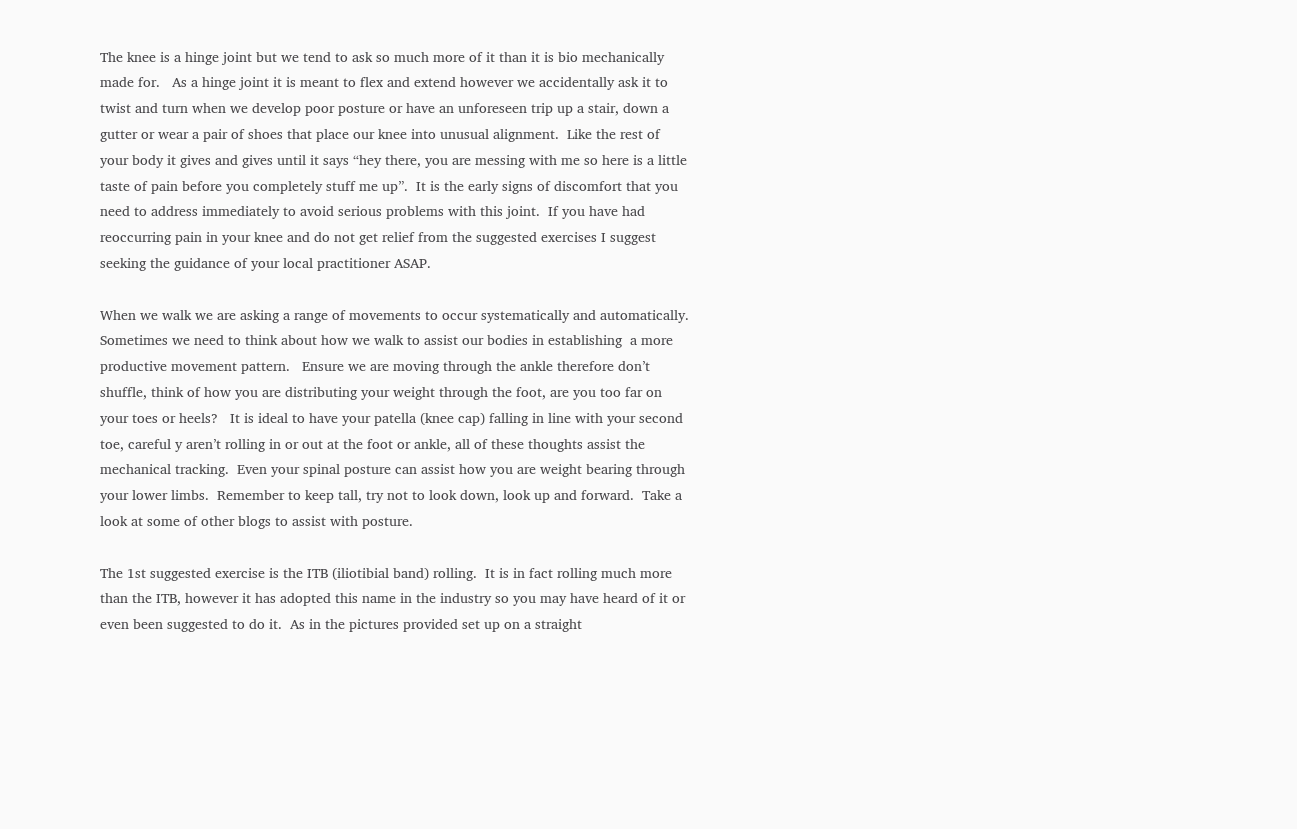The knee is a hinge joint but we tend to ask so much more of it than it is bio mechanically made for.   As a hinge joint it is meant to flex and extend however we accidentally ask it to twist and turn when we develop poor posture or have an unforeseen trip up a stair, down a gutter or wear a pair of shoes that place our knee into unusual alignment.  Like the rest of your body it gives and gives until it says “hey there, you are messing with me so here is a little taste of pain before you completely stuff me up”.  It is the early signs of discomfort that you need to address immediately to avoid serious problems with this joint.  If you have had reoccurring pain in your knee and do not get relief from the suggested exercises I suggest seeking the guidance of your local practitioner ASAP.

When we walk we are asking a range of movements to occur systematically and automatically.  Sometimes we need to think about how we walk to assist our bodies in establishing  a more productive movement pattern.   Ensure we are moving through the ankle therefore don’t shuffle, think of how you are distributing your weight through the foot, are you too far on your toes or heels?   It is ideal to have your patella (knee cap) falling in line with your second toe, careful y aren’t rolling in or out at the foot or ankle, all of these thoughts assist the mechanical tracking.  Even your spinal posture can assist how you are weight bearing through your lower limbs.  Remember to keep tall, try not to look down, look up and forward.  Take a look at some of other blogs to assist with posture.

The 1st suggested exercise is the ITB (iliotibial band) rolling.  It is in fact rolling much more than the ITB, however it has adopted this name in the industry so you may have heard of it or even been suggested to do it.  As in the pictures provided set up on a straight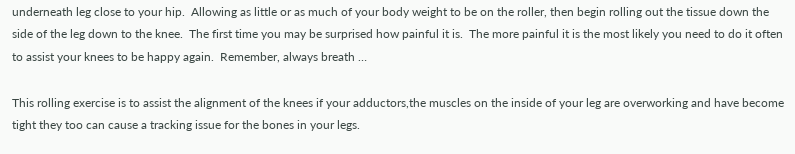underneath leg close to your hip.  Allowing as little or as much of your body weight to be on the roller, then begin rolling out the tissue down the side of the leg down to the knee.  The first time you may be surprised how painful it is.  The more painful it is the most likely you need to do it often to assist your knees to be happy again.  Remember, always breath …

This rolling exercise is to assist the alignment of the knees if your adductors,the muscles on the inside of your leg are overworking and have become tight they too can cause a tracking issue for the bones in your legs.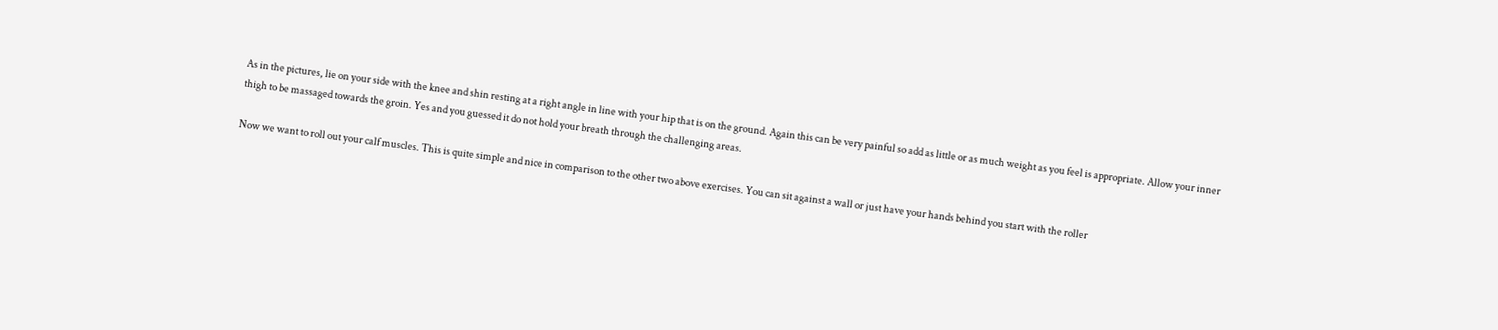As in the pictures, lie on your side with the knee and shin resting at a right angle in line with your hip that is on the ground. Again this can be very painful so add as little or as much weight as you feel is appropriate. Allow your inner thigh to be massaged towards the groin. Yes and you guessed it do not hold your breath through the challenging areas.

Now we want to roll out your calf muscles. This is quite simple and nice in comparison to the other two above exercises. You can sit against a wall or just have your hands behind you start with the roller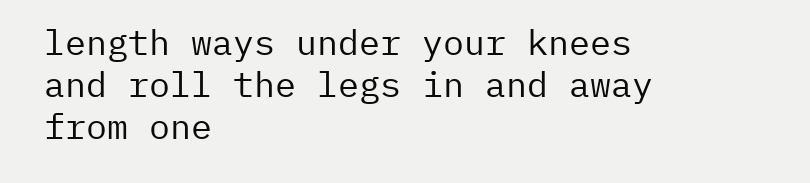length ways under your knees and roll the legs in and away from one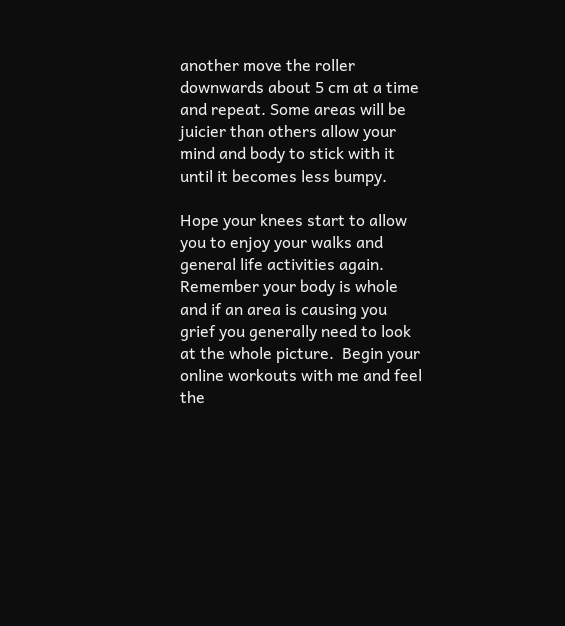another move the roller downwards about 5 cm at a time and repeat. Some areas will be juicier than others allow your mind and body to stick with it until it becomes less bumpy.

Hope your knees start to allow you to enjoy your walks and general life activities again.  Remember your body is whole and if an area is causing you grief you generally need to look at the whole picture.  Begin your online workouts with me and feel the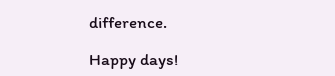difference.

Happy days!